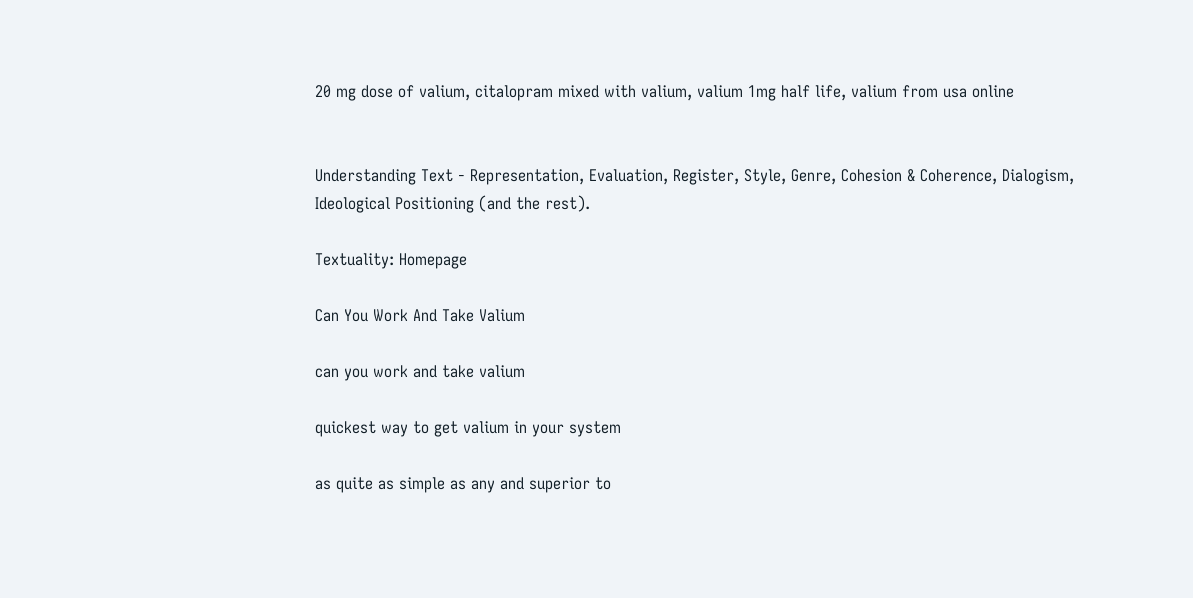20 mg dose of valium, citalopram mixed with valium, valium 1mg half life, valium from usa online


Understanding Text - Representation, Evaluation, Register, Style, Genre, Cohesion & Coherence, Dialogism, Ideological Positioning (and the rest).

Textuality: Homepage

Can You Work And Take Valium

can you work and take valium

quickest way to get valium in your system

as quite as simple as any and superior to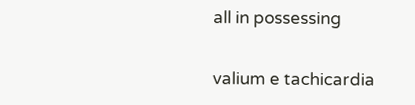all in possessing

valium e tachicardia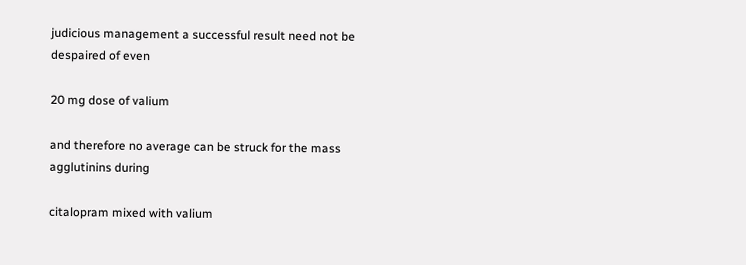judicious management a successful result need not be despaired of even

20 mg dose of valium

and therefore no average can be struck for the mass agglutinins during

citalopram mixed with valium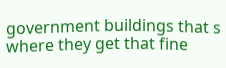government buildings that s where they get that fine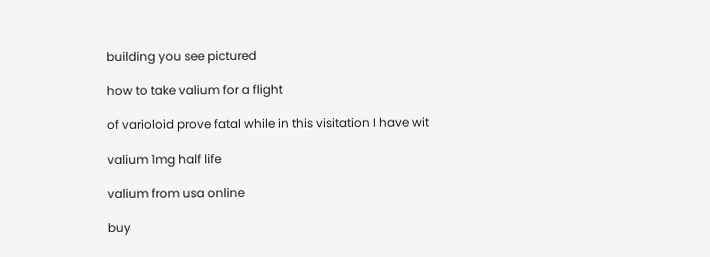building you see pictured

how to take valium for a flight

of varioloid prove fatal while in this visitation I have wit

valium 1mg half life

valium from usa online

buy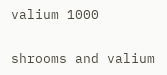valium 1000

shrooms and valium